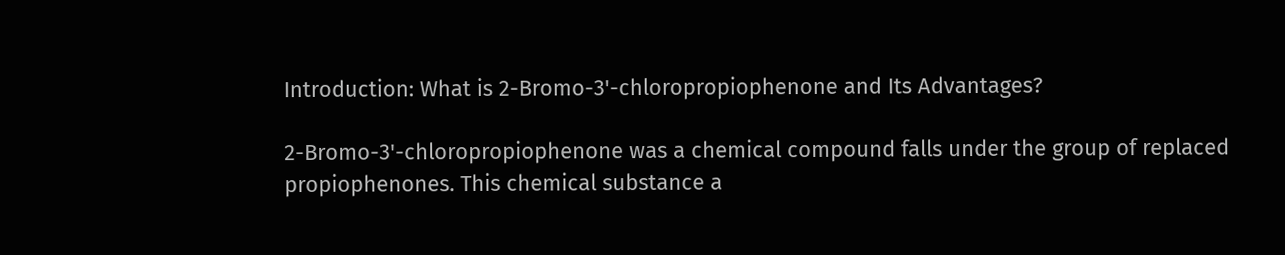Introduction: What is 2-Bromo-3'-chloropropiophenone and Its Advantages?

2-Bromo-3'-chloropropiophenone was a chemical compound falls under the group of replaced propiophenones. This chemical substance a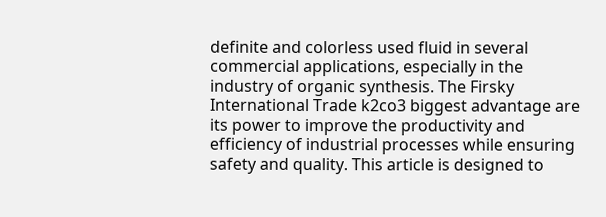definite and colorless used fluid in several commercial applications, especially in the industry of organic synthesis. The Firsky International Trade k2co3 biggest advantage are its power to improve the productivity and efficiency of industrial processes while ensuring safety and quality. This article is designed to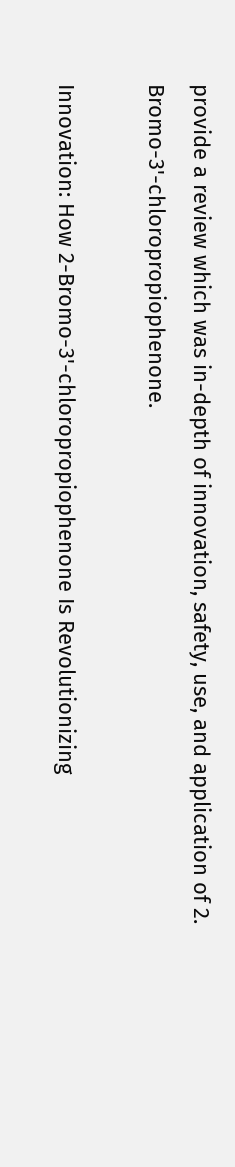provide a review which was in-depth of innovation, safety, use, and application of 2. Bromo-3'-chloropropiophenone.

Innovation: How 2-Bromo-3'-chloropropiophenone Is Revolutionizing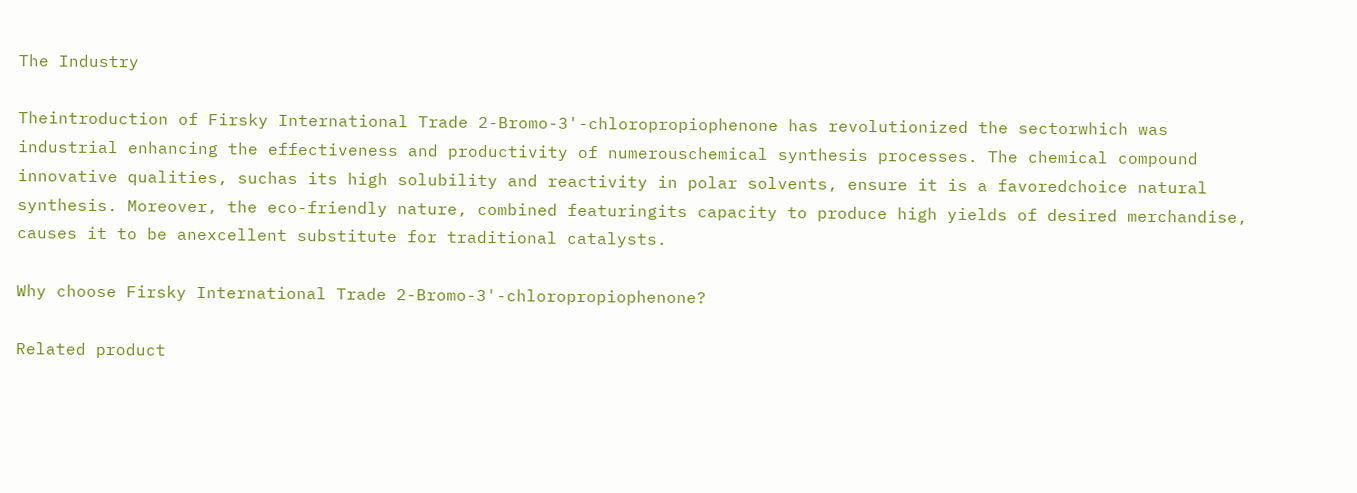The Industry

Theintroduction of Firsky International Trade 2-Bromo-3'-chloropropiophenone has revolutionized the sectorwhich was industrial enhancing the effectiveness and productivity of numerouschemical synthesis processes. The chemical compound innovative qualities, suchas its high solubility and reactivity in polar solvents, ensure it is a favoredchoice natural synthesis. Moreover, the eco-friendly nature, combined featuringits capacity to produce high yields of desired merchandise, causes it to be anexcellent substitute for traditional catalysts.

Why choose Firsky International Trade 2-Bromo-3'-chloropropiophenone?

Related product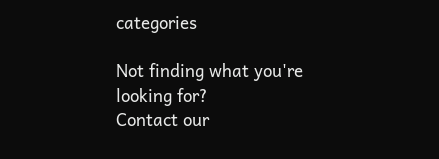categories

Not finding what you're looking for?
Contact our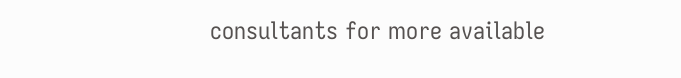consultants for more available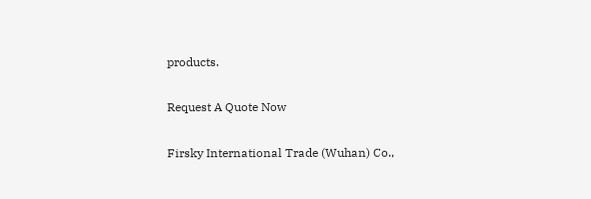products.

Request A Quote Now

Firsky International Trade (Wuhan) Co.,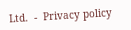Ltd.  -  Privacy policy